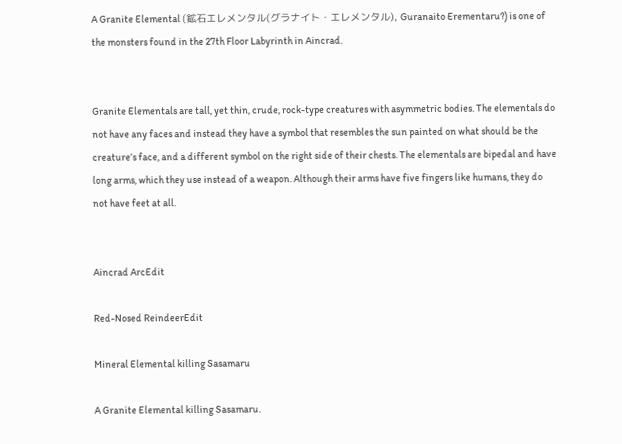A Granite Elemental (鉱石エレメンタル(グラナイト・エレメンタル), Guranaito Erementaru?) is one of the monsters found in the 27th Floor Labyrinth in Aincrad.


Granite Elementals are tall, yet thin, crude, rock-type creatures with asymmetric bodies. The elementals do not have any faces and instead they have a symbol that resembles the sun painted on what should be the creature’s face, and a different symbol on the right side of their chests. The elementals are bipedal and have long arms, which they use instead of a weapon. Although their arms have five fingers like humans, they do not have feet at all.


Aincrad ArcEdit

Red-Nosed ReindeerEdit

Mineral Elemental killing Sasamaru

A Granite Elemental killing Sasamaru.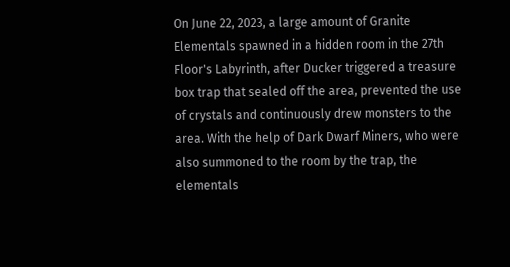On June 22, 2023, a large amount of Granite Elementals spawned in a hidden room in the 27th Floor's Labyrinth, after Ducker triggered a treasure box trap that sealed off the area, prevented the use of crystals and continuously drew monsters to the area. With the help of Dark Dwarf Miners, who were also summoned to the room by the trap, the elementals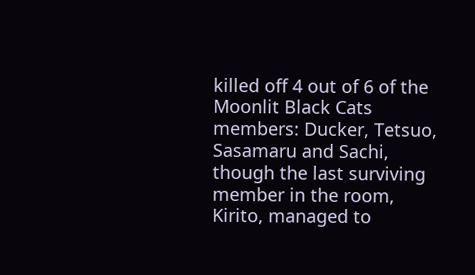killed off 4 out of 6 of the Moonlit Black Cats members: Ducker, Tetsuo, Sasamaru and Sachi, though the last surviving member in the room, Kirito, managed to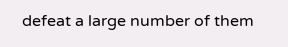defeat a large number of them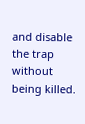and disable the trap without being killed.